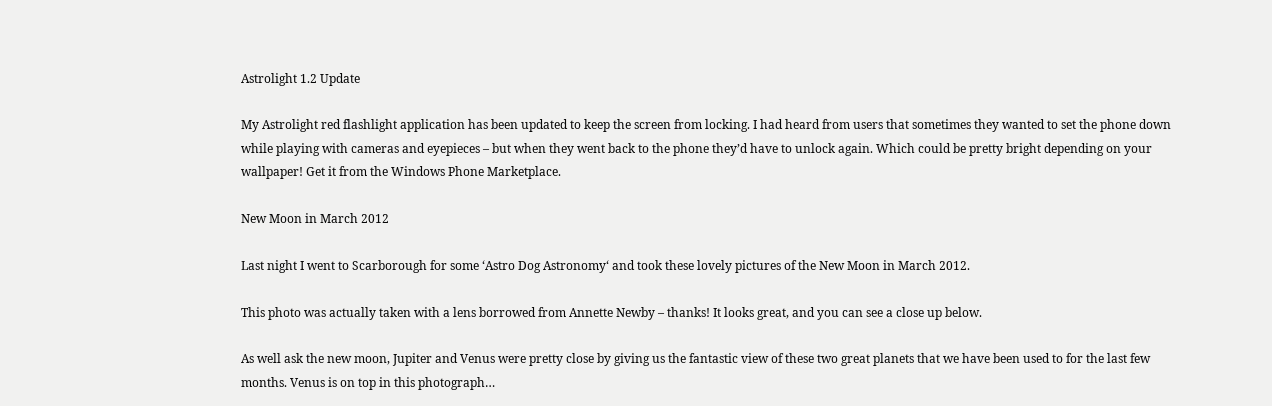Astrolight 1.2 Update

My Astrolight red flashlight application has been updated to keep the screen from locking. I had heard from users that sometimes they wanted to set the phone down while playing with cameras and eyepieces – but when they went back to the phone they’d have to unlock again. Which could be pretty bright depending on your wallpaper! Get it from the Windows Phone Marketplace.

New Moon in March 2012

Last night I went to Scarborough for some ‘Astro Dog Astronomy‘ and took these lovely pictures of the New Moon in March 2012.

This photo was actually taken with a lens borrowed from Annette Newby – thanks! It looks great, and you can see a close up below.

As well ask the new moon, Jupiter and Venus were pretty close by giving us the fantastic view of these two great planets that we have been used to for the last few months. Venus is on top in this photograph…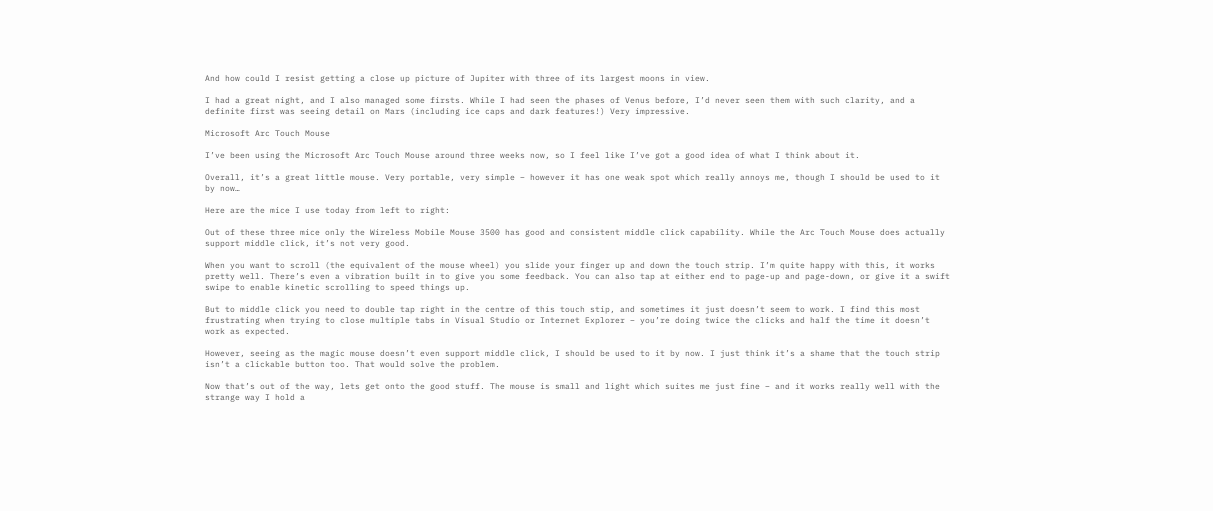And how could I resist getting a close up picture of Jupiter with three of its largest moons in view.

I had a great night, and I also managed some firsts. While I had seen the phases of Venus before, I’d never seen them with such clarity, and a definite first was seeing detail on Mars (including ice caps and dark features!) Very impressive.

Microsoft Arc Touch Mouse

I’ve been using the Microsoft Arc Touch Mouse around three weeks now, so I feel like I’ve got a good idea of what I think about it.

Overall, it’s a great little mouse. Very portable, very simple – however it has one weak spot which really annoys me, though I should be used to it by now…

Here are the mice I use today from left to right:

Out of these three mice only the Wireless Mobile Mouse 3500 has good and consistent middle click capability. While the Arc Touch Mouse does actually support middle click, it’s not very good.

When you want to scroll (the equivalent of the mouse wheel) you slide your finger up and down the touch strip. I’m quite happy with this, it works pretty well. There’s even a vibration built in to give you some feedback. You can also tap at either end to page-up and page-down, or give it a swift swipe to enable kinetic scrolling to speed things up.

But to middle click you need to double tap right in the centre of this touch stip, and sometimes it just doesn’t seem to work. I find this most frustrating when trying to close multiple tabs in Visual Studio or Internet Explorer – you’re doing twice the clicks and half the time it doesn’t work as expected.

However, seeing as the magic mouse doesn’t even support middle click, I should be used to it by now. I just think it’s a shame that the touch strip isn’t a clickable button too. That would solve the problem.

Now that’s out of the way, lets get onto the good stuff. The mouse is small and light which suites me just fine – and it works really well with the strange way I hold a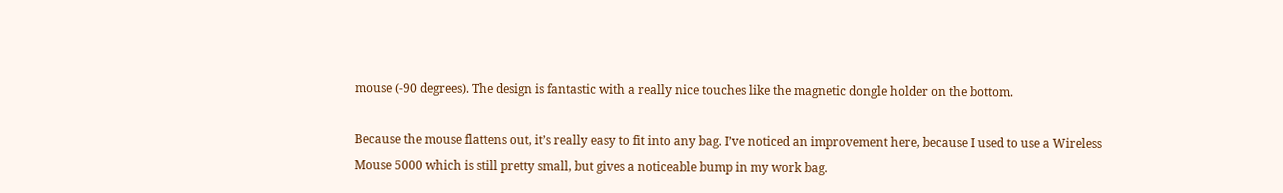mouse (-90 degrees). The design is fantastic with a really nice touches like the magnetic dongle holder on the bottom.

Because the mouse flattens out, it’s really easy to fit into any bag. I’ve noticed an improvement here, because I used to use a Wireless Mouse 5000 which is still pretty small, but gives a noticeable bump in my work bag.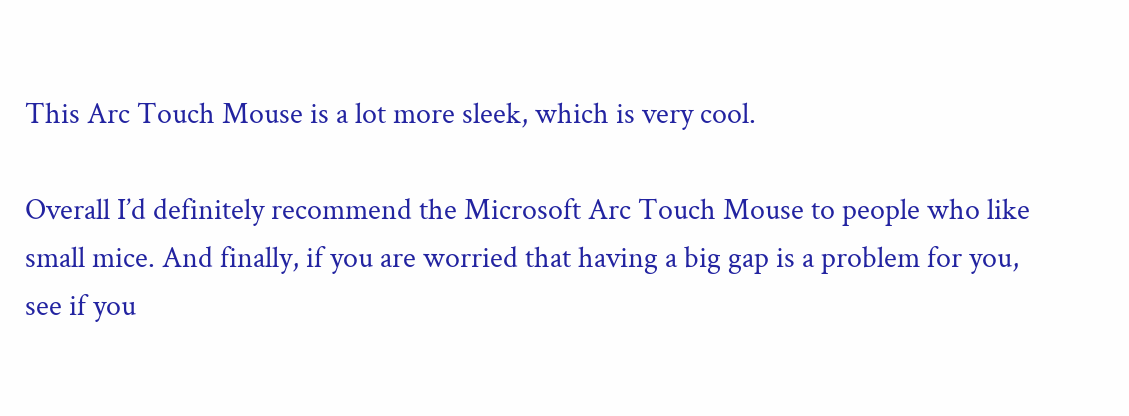This Arc Touch Mouse is a lot more sleek, which is very cool.

Overall I’d definitely recommend the Microsoft Arc Touch Mouse to people who like small mice. And finally, if you are worried that having a big gap is a problem for you, see if you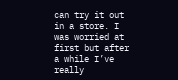can try it out in a store. I was worried at first but after a while I’ve really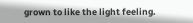grown to like the light feeling.